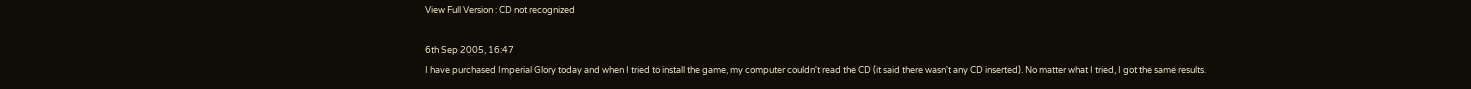View Full Version : CD not recognized

6th Sep 2005, 16:47
I have purchased Imperial Glory today and when I tried to install the game, my computer couldn't read the CD (it said there wasn't any CD inserted). No matter what I tried, I got the same results.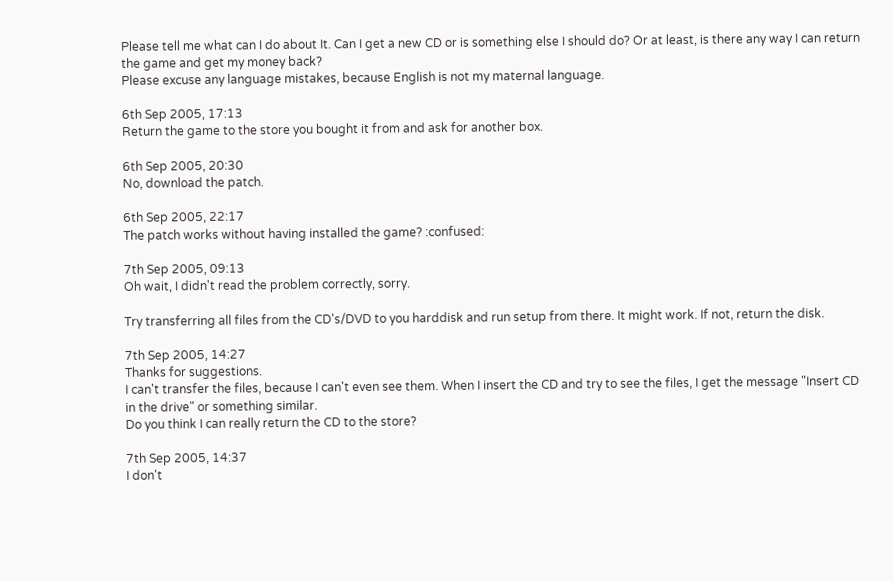Please tell me what can I do about It. Can I get a new CD or is something else I should do? Or at least, is there any way I can return the game and get my money back?
Please excuse any language mistakes, because English is not my maternal language.

6th Sep 2005, 17:13
Return the game to the store you bought it from and ask for another box.

6th Sep 2005, 20:30
No, download the patch.

6th Sep 2005, 22:17
The patch works without having installed the game? :confused:

7th Sep 2005, 09:13
Oh wait, I didn't read the problem correctly, sorry.

Try transferring all files from the CD's/DVD to you harddisk and run setup from there. It might work. If not, return the disk.

7th Sep 2005, 14:27
Thanks for suggestions.
I can't transfer the files, because I can't even see them. When I insert the CD and try to see the files, I get the message "Insert CD in the drive" or something similar.
Do you think I can really return the CD to the store?

7th Sep 2005, 14:37
I don't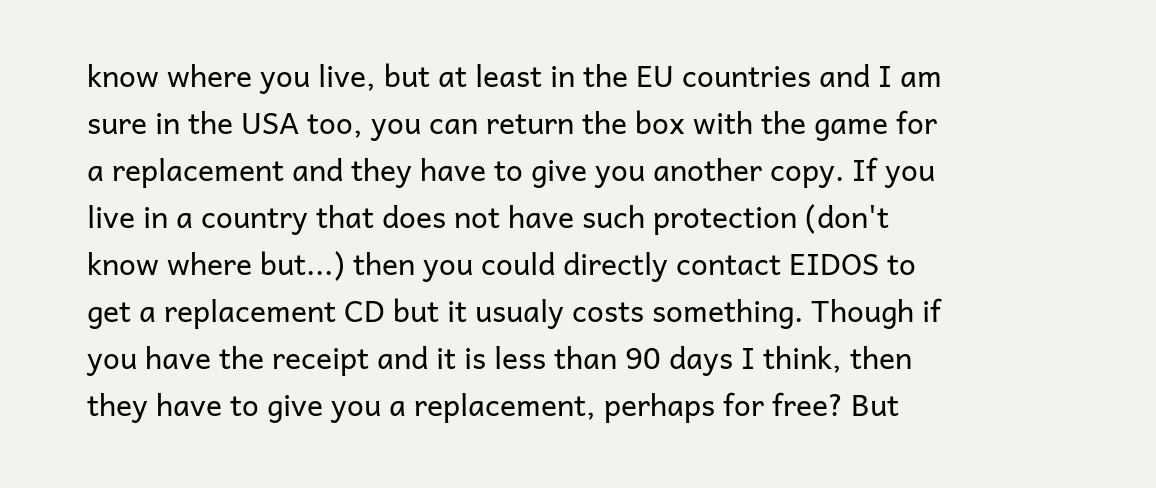know where you live, but at least in the EU countries and I am sure in the USA too, you can return the box with the game for a replacement and they have to give you another copy. If you live in a country that does not have such protection (don't know where but...) then you could directly contact EIDOS to get a replacement CD but it usualy costs something. Though if you have the receipt and it is less than 90 days I think, then they have to give you a replacement, perhaps for free? But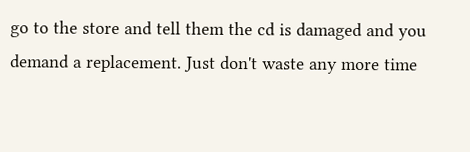go to the store and tell them the cd is damaged and you demand a replacement. Just don't waste any more time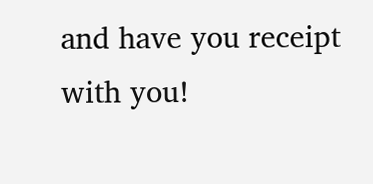and have you receipt with you!